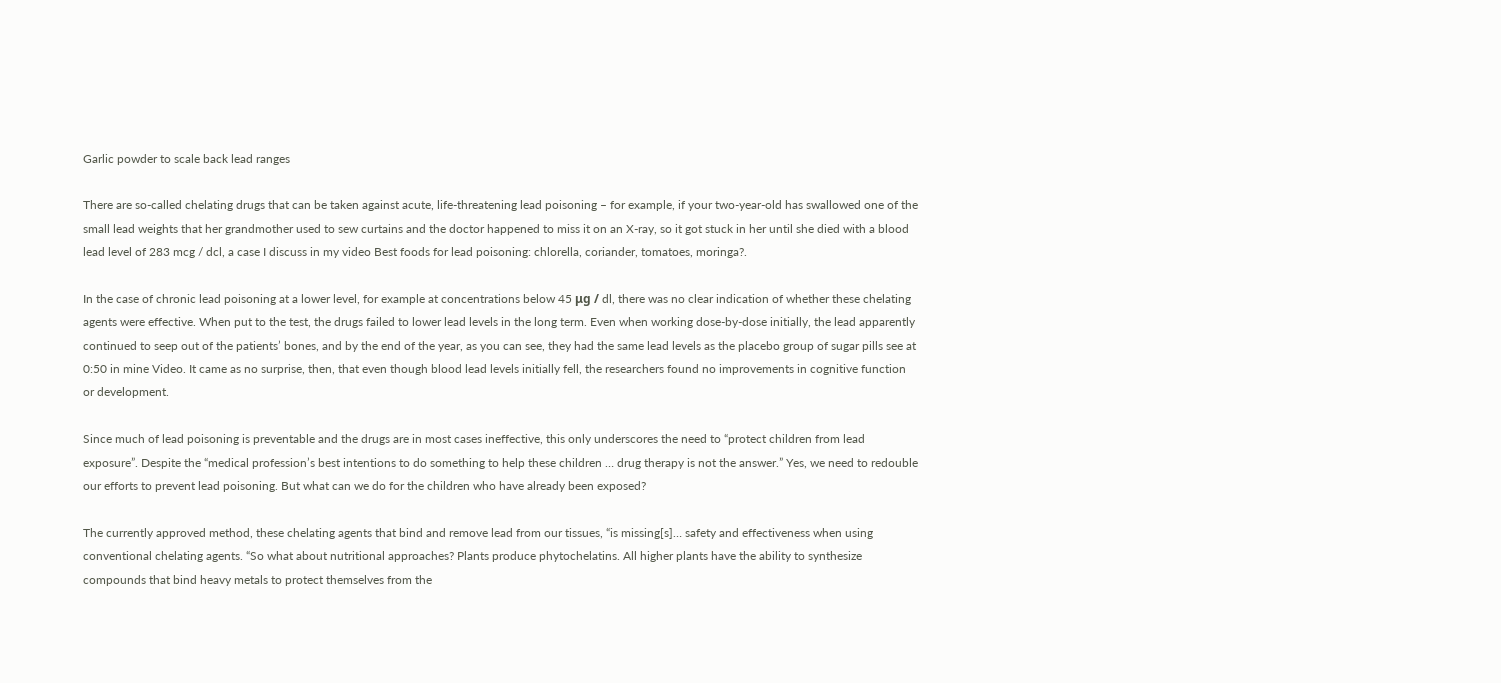Garlic powder to scale back lead ranges

There are so-called chelating drugs that can be taken against acute, life-threatening lead poisoning – for example, if your two-year-old has swallowed one of the small lead weights that her grandmother used to sew curtains and the doctor happened to miss it on an X-ray, so it got stuck in her until she died with a blood lead level of 283 mcg / dcl, a case I discuss in my video Best foods for lead poisoning: chlorella, coriander, tomatoes, moringa?.

In the case of chronic lead poisoning at a lower level, for example at concentrations below 45 μg / dl, there was no clear indication of whether these chelating agents were effective. When put to the test, the drugs failed to lower lead levels in the long term. Even when working dose-by-dose initially, the lead apparently continued to seep out of the patients’ bones, and by the end of the year, as you can see, they had the same lead levels as the placebo group of sugar pills see at 0:50 in mine Video. It came as no surprise, then, that even though blood lead levels initially fell, the researchers found no improvements in cognitive function or development.

Since much of lead poisoning is preventable and the drugs are in most cases ineffective, this only underscores the need to “protect children from lead exposure”. Despite the “medical profession’s best intentions to do something to help these children … drug therapy is not the answer.” Yes, we need to redouble our efforts to prevent lead poisoning. But what can we do for the children who have already been exposed?

The currently approved method, these chelating agents that bind and remove lead from our tissues, “is missing[s]… safety and effectiveness when using conventional chelating agents. “So what about nutritional approaches? Plants produce phytochelatins. All higher plants have the ability to synthesize compounds that bind heavy metals to protect themselves from the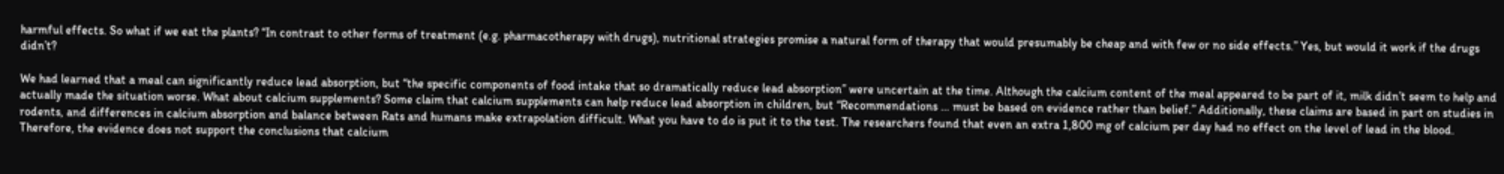harmful effects. So what if we eat the plants? “In contrast to other forms of treatment (e.g. pharmacotherapy with drugs), nutritional strategies promise a natural form of therapy that would presumably be cheap and with few or no side effects.” Yes, but would it work if the drugs didn’t?

We had learned that a meal can significantly reduce lead absorption, but “the specific components of food intake that so dramatically reduce lead absorption” were uncertain at the time. Although the calcium content of the meal appeared to be part of it, milk didn’t seem to help and actually made the situation worse. What about calcium supplements? Some claim that calcium supplements can help reduce lead absorption in children, but “Recommendations … must be based on evidence rather than belief.” Additionally, these claims are based in part on studies in rodents, and differences in calcium absorption and balance between Rats and humans make extrapolation difficult. What you have to do is put it to the test. The researchers found that even an extra 1,800 mg of calcium per day had no effect on the level of lead in the blood. Therefore, the evidence does not support the conclusions that calcium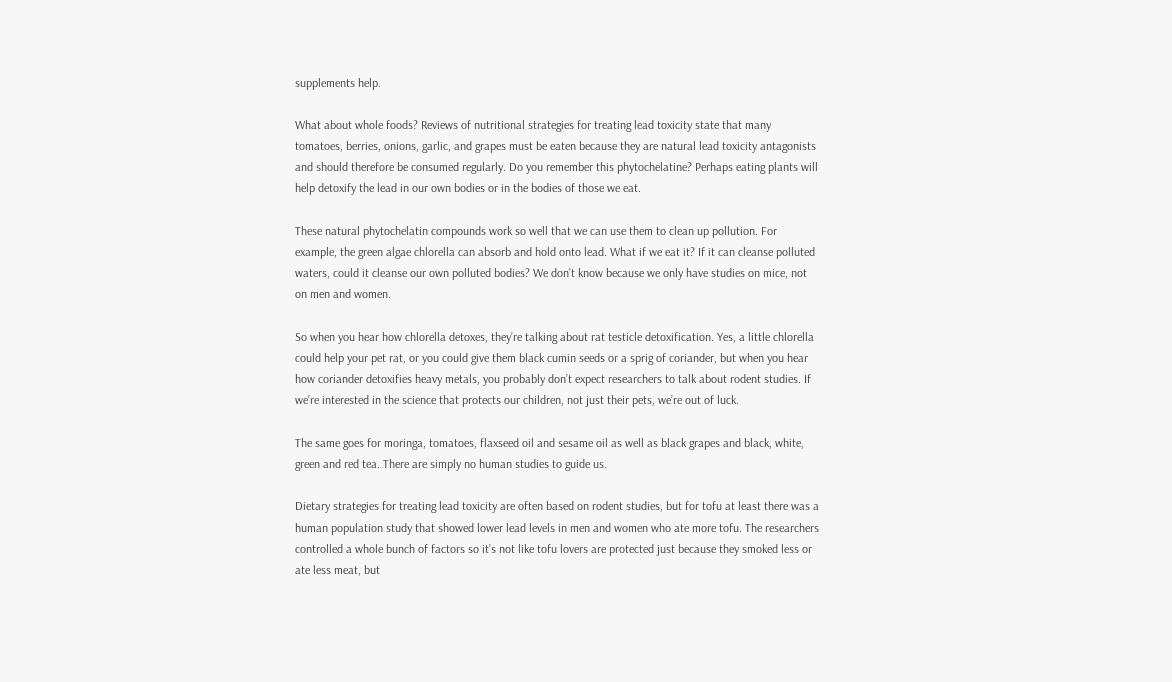supplements help.

What about whole foods? Reviews of nutritional strategies for treating lead toxicity state that many tomatoes, berries, onions, garlic, and grapes must be eaten because they are natural lead toxicity antagonists and should therefore be consumed regularly. Do you remember this phytochelatine? Perhaps eating plants will help detoxify the lead in our own bodies or in the bodies of those we eat.

These natural phytochelatin compounds work so well that we can use them to clean up pollution. For example, the green algae chlorella can absorb and hold onto lead. What if we eat it? If it can cleanse polluted waters, could it cleanse our own polluted bodies? We don’t know because we only have studies on mice, not on men and women.

So when you hear how chlorella detoxes, they’re talking about rat testicle detoxification. Yes, a little chlorella could help your pet rat, or you could give them black cumin seeds or a sprig of coriander, but when you hear how coriander detoxifies heavy metals, you probably don’t expect researchers to talk about rodent studies. If we’re interested in the science that protects our children, not just their pets, we’re out of luck.

The same goes for moringa, tomatoes, flaxseed oil and sesame oil as well as black grapes and black, white, green and red tea. There are simply no human studies to guide us.

Dietary strategies for treating lead toxicity are often based on rodent studies, but for tofu at least there was a human population study that showed lower lead levels in men and women who ate more tofu. The researchers controlled a whole bunch of factors so it’s not like tofu lovers are protected just because they smoked less or ate less meat, but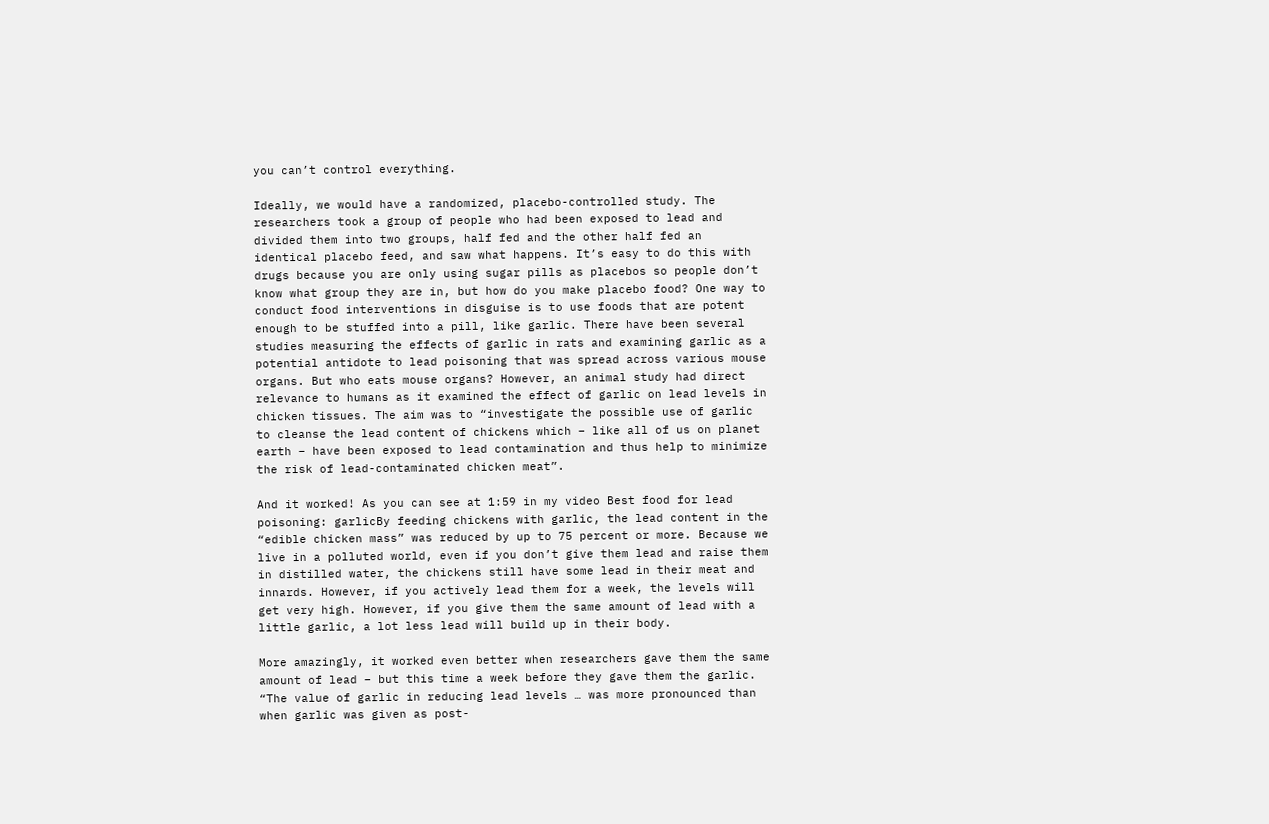you can’t control everything.

Ideally, we would have a randomized, placebo-controlled study. The researchers took a group of people who had been exposed to lead and divided them into two groups, half fed and the other half fed an identical placebo feed, and saw what happens. It’s easy to do this with drugs because you are only using sugar pills as placebos so people don’t know what group they are in, but how do you make placebo food? One way to conduct food interventions in disguise is to use foods that are potent enough to be stuffed into a pill, like garlic. There have been several studies measuring the effects of garlic in rats and examining garlic as a potential antidote to lead poisoning that was spread across various mouse organs. But who eats mouse organs? However, an animal study had direct relevance to humans as it examined the effect of garlic on lead levels in chicken tissues. The aim was to “investigate the possible use of garlic to cleanse the lead content of chickens which – like all of us on planet earth – have been exposed to lead contamination and thus help to minimize the risk of lead-contaminated chicken meat”.

And it worked! As you can see at 1:59 in my video Best food for lead poisoning: garlicBy feeding chickens with garlic, the lead content in the “edible chicken mass” was reduced by up to 75 percent or more. Because we live in a polluted world, even if you don’t give them lead and raise them in distilled water, the chickens still have some lead in their meat and innards. However, if you actively lead them for a week, the levels will get very high. However, if you give them the same amount of lead with a little garlic, a lot less lead will build up in their body.

More amazingly, it worked even better when researchers gave them the same amount of lead – but this time a week before they gave them the garlic. “The value of garlic in reducing lead levels … was more pronounced than when garlic was given as post-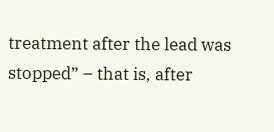treatment after the lead was stopped” – that is, after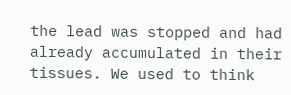the lead was stopped and had already accumulated in their tissues. We used to think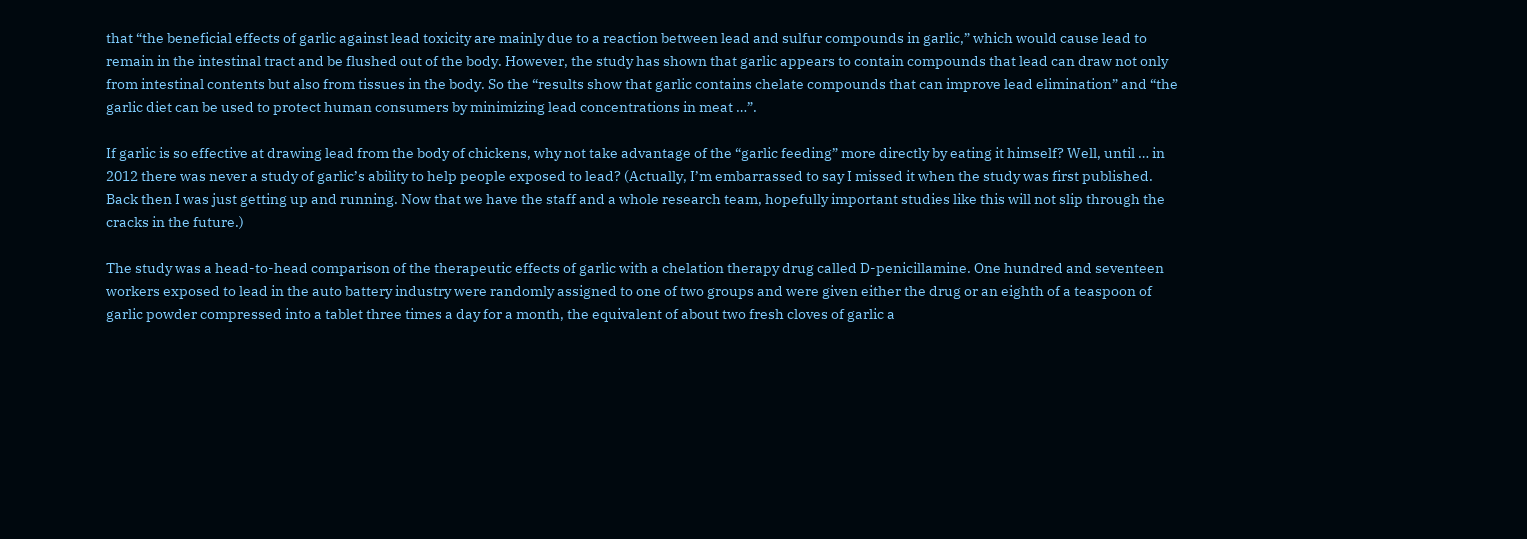that “the beneficial effects of garlic against lead toxicity are mainly due to a reaction between lead and sulfur compounds in garlic,” which would cause lead to remain in the intestinal tract and be flushed out of the body. However, the study has shown that garlic appears to contain compounds that lead can draw not only from intestinal contents but also from tissues in the body. So the “results show that garlic contains chelate compounds that can improve lead elimination” and “the garlic diet can be used to protect human consumers by minimizing lead concentrations in meat …”.

If garlic is so effective at drawing lead from the body of chickens, why not take advantage of the “garlic feeding” more directly by eating it himself? Well, until … in 2012 there was never a study of garlic’s ability to help people exposed to lead? (Actually, I’m embarrassed to say I missed it when the study was first published. Back then I was just getting up and running. Now that we have the staff and a whole research team, hopefully important studies like this will not slip through the cracks in the future.)

The study was a head-to-head comparison of the therapeutic effects of garlic with a chelation therapy drug called D-penicillamine. One hundred and seventeen workers exposed to lead in the auto battery industry were randomly assigned to one of two groups and were given either the drug or an eighth of a teaspoon of garlic powder compressed into a tablet three times a day for a month, the equivalent of about two fresh cloves of garlic a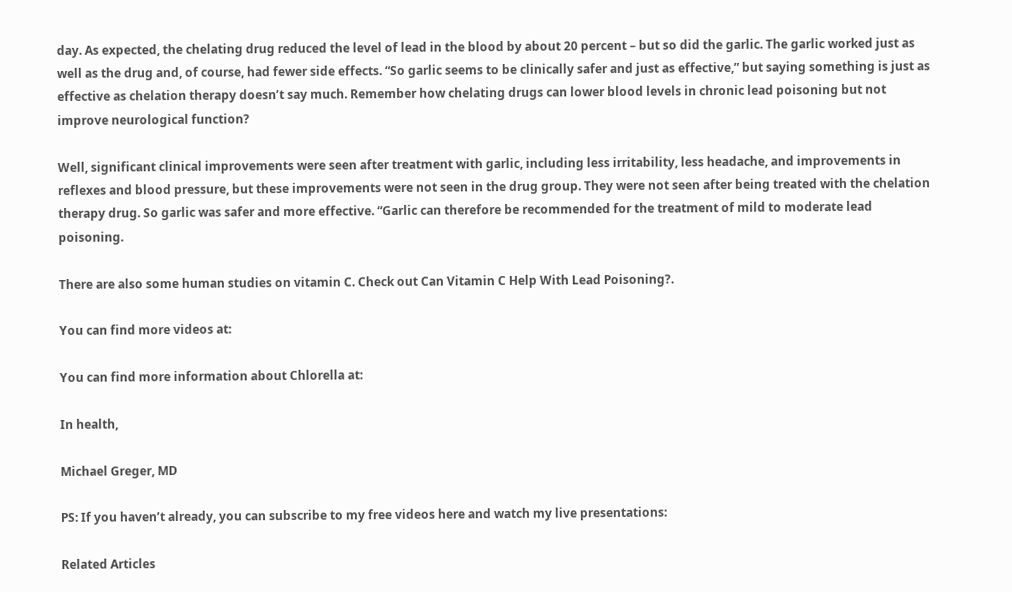day. As expected, the chelating drug reduced the level of lead in the blood by about 20 percent – but so did the garlic. The garlic worked just as well as the drug and, of course, had fewer side effects. “So garlic seems to be clinically safer and just as effective,” but saying something is just as effective as chelation therapy doesn’t say much. Remember how chelating drugs can lower blood levels in chronic lead poisoning but not improve neurological function?

Well, significant clinical improvements were seen after treatment with garlic, including less irritability, less headache, and improvements in reflexes and blood pressure, but these improvements were not seen in the drug group. They were not seen after being treated with the chelation therapy drug. So garlic was safer and more effective. “Garlic can therefore be recommended for the treatment of mild to moderate lead poisoning.

There are also some human studies on vitamin C. Check out Can Vitamin C Help With Lead Poisoning?.

You can find more videos at:

You can find more information about Chlorella at:

In health,

Michael Greger, MD

PS: If you haven’t already, you can subscribe to my free videos here and watch my live presentations:

Related Articles